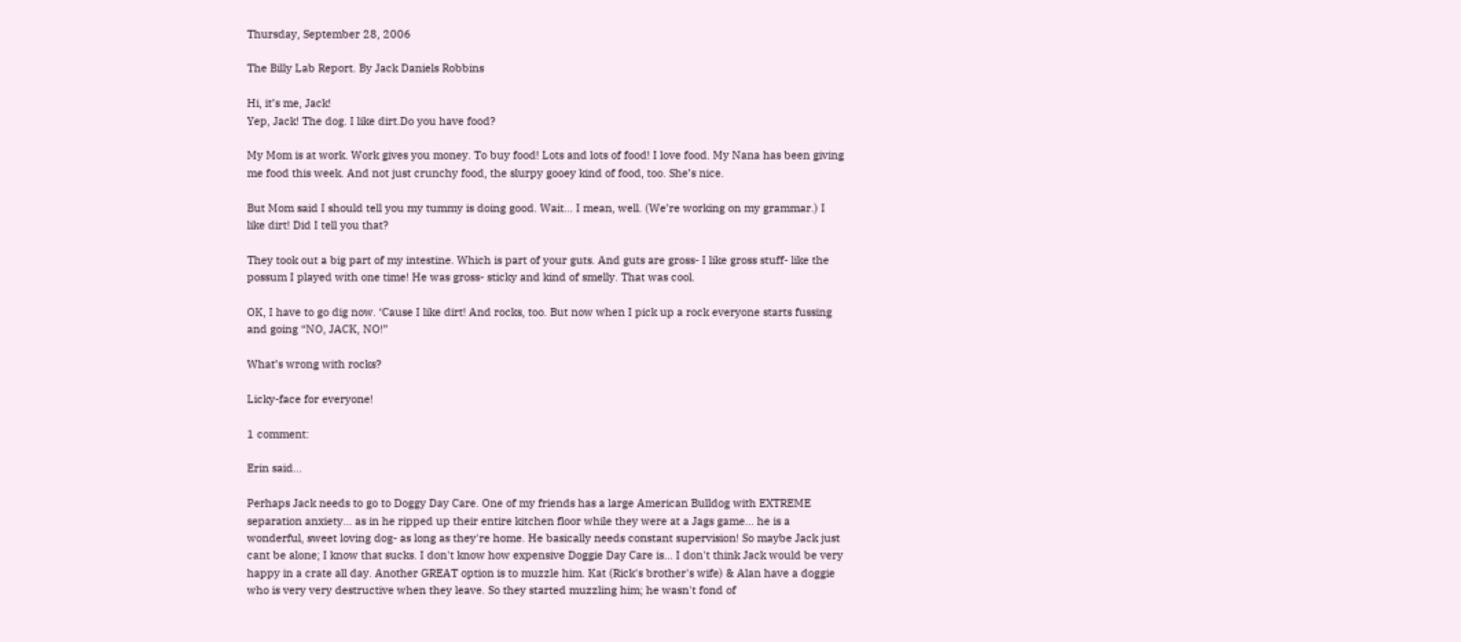Thursday, September 28, 2006

The Billy Lab Report. By Jack Daniels Robbins

Hi, it’s me, Jack!
Yep, Jack! The dog. I like dirt.Do you have food?

My Mom is at work. Work gives you money. To buy food! Lots and lots of food! I love food. My Nana has been giving me food this week. And not just crunchy food, the slurpy gooey kind of food, too. She’s nice.

But Mom said I should tell you my tummy is doing good. Wait… I mean, well. (We’re working on my grammar.) I like dirt! Did I tell you that?

They took out a big part of my intestine. Which is part of your guts. And guts are gross- I like gross stuff- like the possum I played with one time! He was gross- sticky and kind of smelly. That was cool.

OK, I have to go dig now. ‘Cause I like dirt! And rocks, too. But now when I pick up a rock everyone starts fussing and going “NO, JACK, NO!”

What’s wrong with rocks?

Licky-face for everyone!

1 comment:

Erin said...

Perhaps Jack needs to go to Doggy Day Care. One of my friends has a large American Bulldog with EXTREME separation anxiety... as in he ripped up their entire kitchen floor while they were at a Jags game... he is a wonderful, sweet loving dog- as long as they're home. He basically needs constant supervision! So maybe Jack just cant be alone; I know that sucks. I don't know how expensive Doggie Day Care is... I don't think Jack would be very happy in a crate all day. Another GREAT option is to muzzle him. Kat (Rick's brother's wife) & Alan have a doggie who is very very destructive when they leave. So they started muzzling him; he wasn't fond of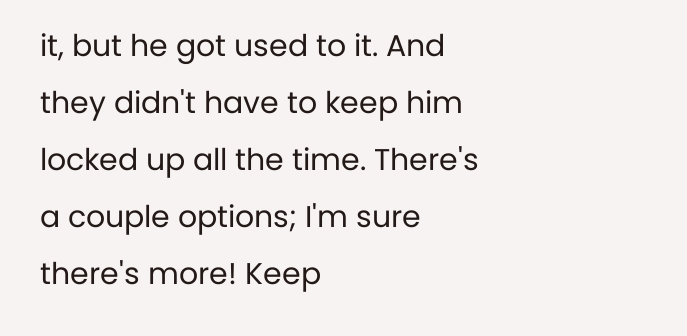it, but he got used to it. And they didn't have to keep him locked up all the time. There's a couple options; I'm sure there's more! Keep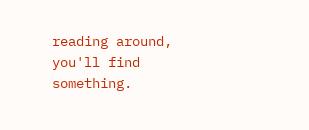reading around, you'll find something.